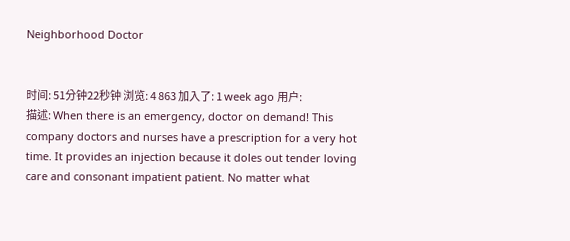Neighborhood Doctor


时间: 51分钟22秒钟 浏览: 4 863 加入了: 1 week ago 用户:
描述: When there is an emergency, doctor on demand! This company doctors and nurses have a prescription for a very hot time. It provides an injection because it doles out tender loving care and consonant impatient patient. No matter what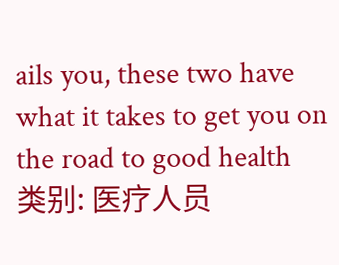ails you, these two have what it takes to get you on the road to good health
类别: 医疗人员